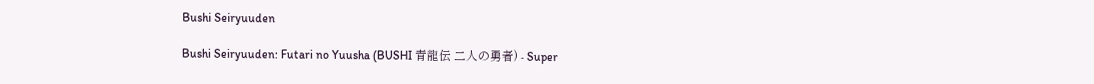Bushi Seiryuuden

Bushi Seiryuuden: Futari no Yuusha (BUSHI 青龍伝 二人の勇者) - Super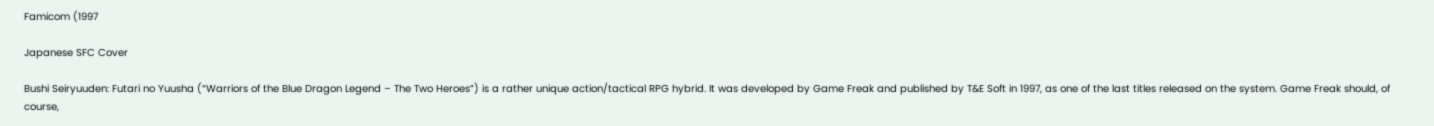Famicom (1997

Japanese SFC Cover

Bushi Seiryuuden: Futari no Yuusha (“Warriors of the Blue Dragon Legend – The Two Heroes”) is a rather unique action/tactical RPG hybrid. It was developed by Game Freak and published by T&E Soft in 1997, as one of the last titles released on the system. Game Freak should, of course,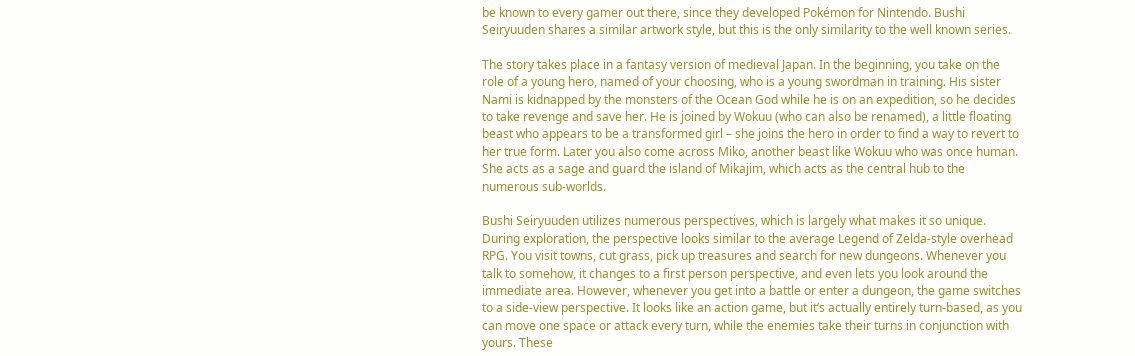be known to every gamer out there, since they developed Pokémon for Nintendo. Bushi Seiryuuden shares a similar artwork style, but this is the only similarity to the well known series.

The story takes place in a fantasy version of medieval Japan. In the beginning, you take on the role of a young hero, named of your choosing, who is a young swordman in training. His sister Nami is kidnapped by the monsters of the Ocean God while he is on an expedition, so he decides to take revenge and save her. He is joined by Wokuu (who can also be renamed), a little floating beast who appears to be a transformed girl – she joins the hero in order to find a way to revert to her true form. Later you also come across Miko, another beast like Wokuu who was once human. She acts as a sage and guard the island of Mikajim, which acts as the central hub to the numerous sub-worlds.

Bushi Seiryuuden utilizes numerous perspectives, which is largely what makes it so unique. During exploration, the perspective looks similar to the average Legend of Zelda-style overhead RPG. You visit towns, cut grass, pick up treasures and search for new dungeons. Whenever you talk to somehow, it changes to a first person perspective, and even lets you look around the immediate area. However, whenever you get into a battle or enter a dungeon, the game switches to a side-view perspective. It looks like an action game, but it’s actually entirely turn-based, as you can move one space or attack every turn, while the enemies take their turns in conjunction with yours. These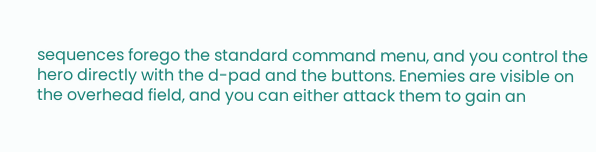sequences forego the standard command menu, and you control the hero directly with the d-pad and the buttons. Enemies are visible on the overhead field, and you can either attack them to gain an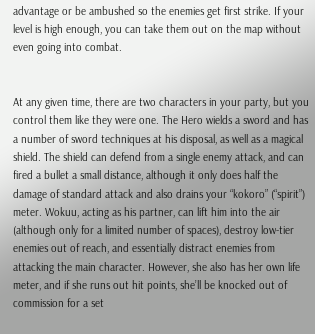advantage or be ambushed so the enemies get first strike. If your level is high enough, you can take them out on the map without even going into combat.


At any given time, there are two characters in your party, but you control them like they were one. The Hero wields a sword and has a number of sword techniques at his disposal, as well as a magical shield. The shield can defend from a single enemy attack, and can fired a bullet a small distance, although it only does half the damage of standard attack and also drains your “kokoro” (“spirit”) meter. Wokuu, acting as his partner, can lift him into the air (although only for a limited number of spaces), destroy low-tier enemies out of reach, and essentially distract enemies from attacking the main character. However, she also has her own life meter, and if she runs out hit points, she’ll be knocked out of commission for a set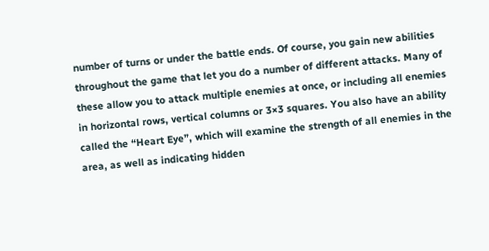number of turns or under the battle ends. Of course, you gain new abilities throughout the game that let you do a number of different attacks. Many of these allow you to attack multiple enemies at once, or including all enemies in horizontal rows, vertical columns or 3×3 squares. You also have an ability called the “Heart Eye”, which will examine the strength of all enemies in the area, as well as indicating hidden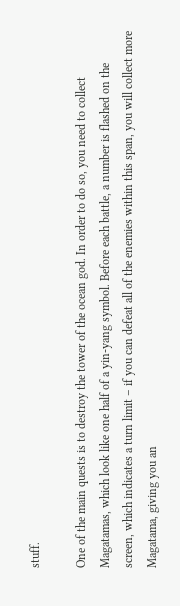stuff.

One of the main quests is to destroy the tower of the ocean god. In order to do so, you need to collect Magatamas, which look like one half of a yin-yang symbol. Before each battle, a number is flashed on the screen, which indicates a turn limit – if you can defeat all of the enemies within this span, you will collect more Magatama, giving you an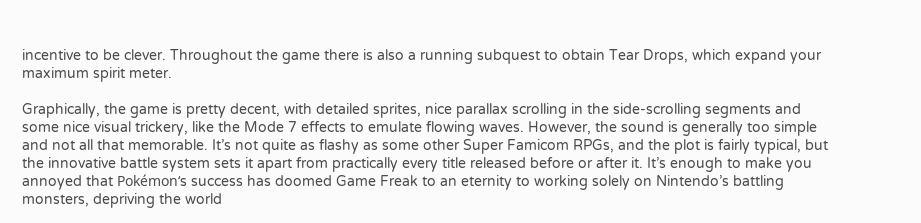incentive to be clever. Throughout the game there is also a running subquest to obtain Tear Drops, which expand your maximum spirit meter.

Graphically, the game is pretty decent, with detailed sprites, nice parallax scrolling in the side-scrolling segments and some nice visual trickery, like the Mode 7 effects to emulate flowing waves. However, the sound is generally too simple and not all that memorable. It’s not quite as flashy as some other Super Famicom RPGs, and the plot is fairly typical, but the innovative battle system sets it apart from practically every title released before or after it. It’s enough to make you annoyed that Pokémon‘s success has doomed Game Freak to an eternity to working solely on Nintendo’s battling monsters, depriving the world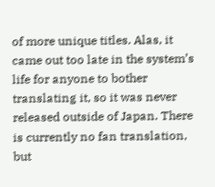of more unique titles. Alas, it came out too late in the system’s life for anyone to bother translating it, so it was never released outside of Japan. There is currently no fan translation, but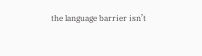the language barrier isn’t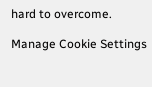hard to overcome.

Manage Cookie Settings